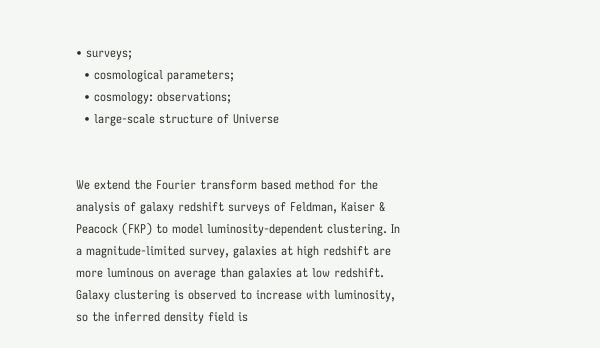• surveys;
  • cosmological parameters;
  • cosmology: observations;
  • large-scale structure of Universe


We extend the Fourier transform based method for the analysis of galaxy redshift surveys of Feldman, Kaiser & Peacock (FKP) to model luminosity-dependent clustering. In a magnitude-limited survey, galaxies at high redshift are more luminous on average than galaxies at low redshift. Galaxy clustering is observed to increase with luminosity, so the inferred density field is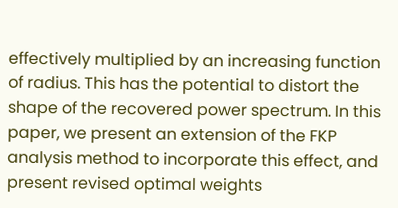effectively multiplied by an increasing function of radius. This has the potential to distort the shape of the recovered power spectrum. In this paper, we present an extension of the FKP analysis method to incorporate this effect, and present revised optimal weights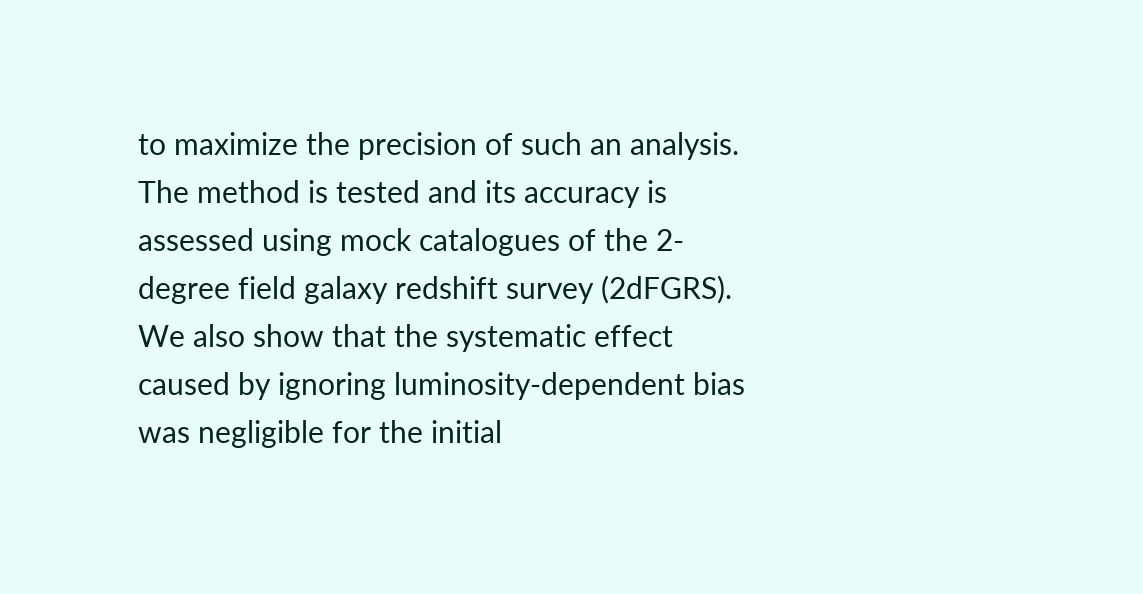to maximize the precision of such an analysis. The method is tested and its accuracy is assessed using mock catalogues of the 2-degree field galaxy redshift survey (2dFGRS). We also show that the systematic effect caused by ignoring luminosity-dependent bias was negligible for the initial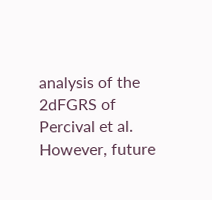analysis of the 2dFGRS of Percival et al. However, future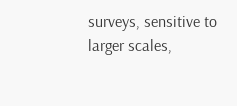surveys, sensitive to larger scales,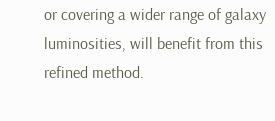or covering a wider range of galaxy luminosities, will benefit from this refined method.